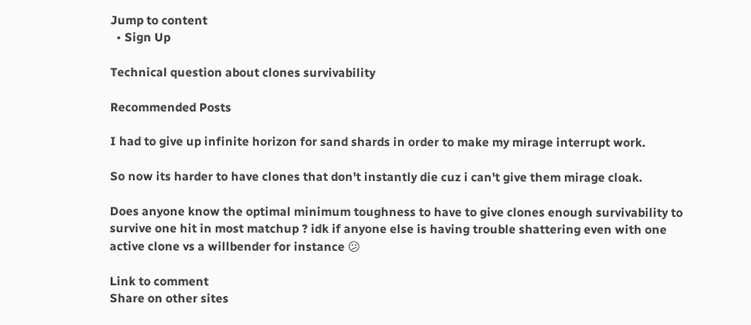Jump to content
  • Sign Up

Technical question about clones survivability

Recommended Posts

I had to give up infinite horizon for sand shards in order to make my mirage interrupt work.

So now its harder to have clones that don't instantly die cuz i can't give them mirage cloak.

Does anyone know the optimal minimum toughness to have to give clones enough survivability to survive one hit in most matchup ? idk if anyone else is having trouble shattering even with one active clone vs a willbender for instance 😕

Link to comment
Share on other sites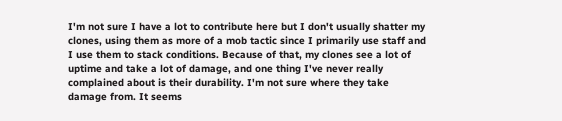I'm not sure I have a lot to contribute here but I don't usually shatter my clones, using them as more of a mob tactic since I primarily use staff and I use them to stack conditions. Because of that, my clones see a lot of uptime and take a lot of damage, and one thing I've never really complained about is their durability. I'm not sure where they take damage from. It seems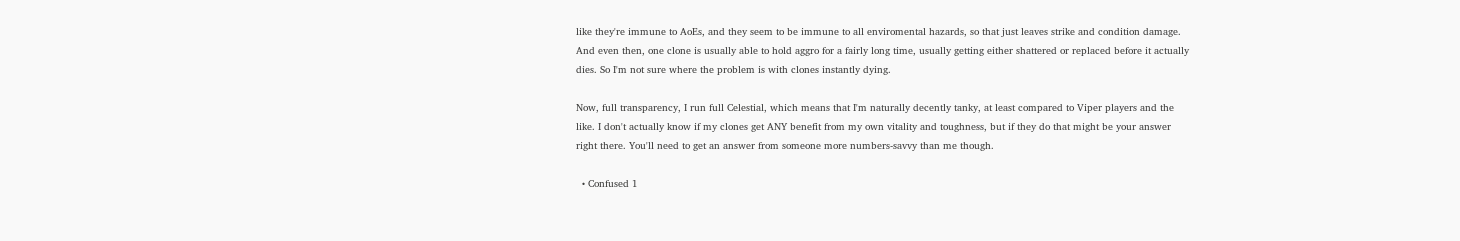like they're immune to AoEs, and they seem to be immune to all enviromental hazards, so that just leaves strike and condition damage. And even then, one clone is usually able to hold aggro for a fairly long time, usually getting either shattered or replaced before it actually dies. So I'm not sure where the problem is with clones instantly dying.

Now, full transparency, I run full Celestial, which means that I'm naturally decently tanky, at least compared to Viper players and the like. I don't actually know if my clones get ANY benefit from my own vitality and toughness, but if they do that might be your answer right there. You'll need to get an answer from someone more numbers-savvy than me though.

  • Confused 1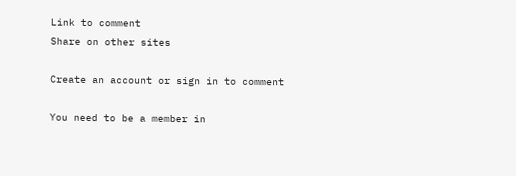Link to comment
Share on other sites

Create an account or sign in to comment

You need to be a member in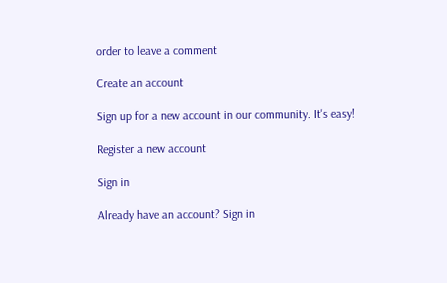order to leave a comment

Create an account

Sign up for a new account in our community. It's easy!

Register a new account

Sign in

Already have an account? Sign in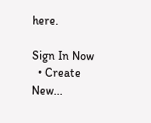here.

Sign In Now
  • Create New...